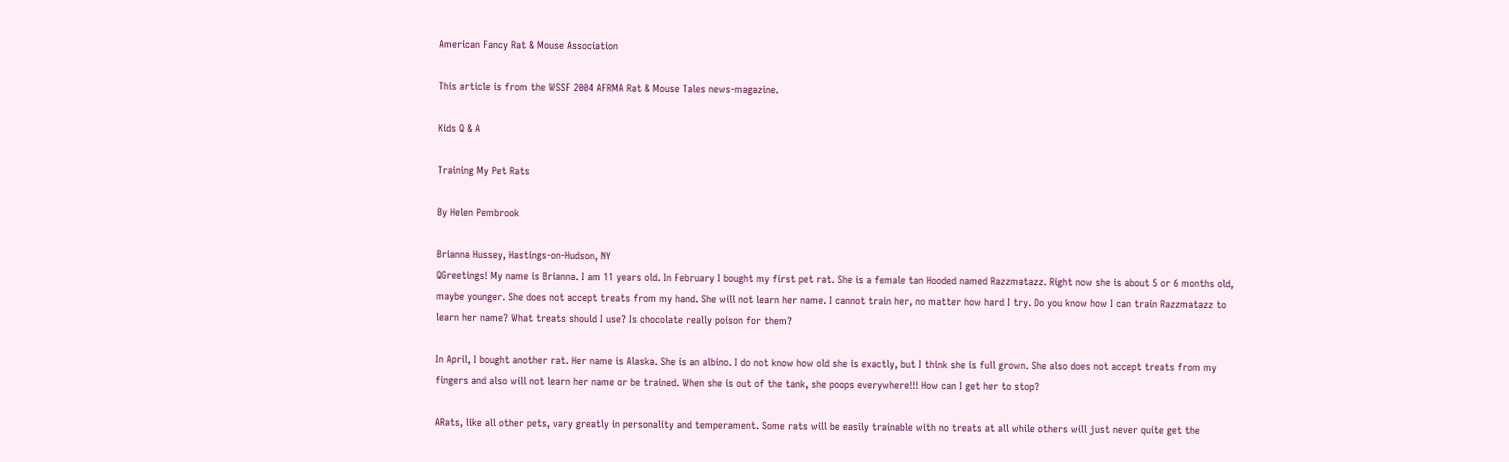American Fancy Rat & Mouse Association

This article is from the WSSF 2004 AFRMA Rat & Mouse Tales news-magazine.

Kids Q & A

Training My Pet Rats

By Helen Pembrook

Brianna Hussey, Hastings-on-Hudson, NY
QGreetings! My name is Brianna. I am 11 years old. In February I bought my first pet rat. She is a female tan Hooded named Razzmatazz. Right now she is about 5 or 6 months old, maybe younger. She does not accept treats from my hand. She will not learn her name. I cannot train her, no matter how hard I try. Do you know how I can train Razzmatazz to learn her name? What treats should I use? Is chocolate really poison for them?

In April, I bought another rat. Her name is Alaska. She is an albino. I do not know how old she is exactly, but I think she is full grown. She also does not accept treats from my fingers and also will not learn her name or be trained. When she is out of the tank, she poops everywhere!!! How can I get her to stop?

ARats, like all other pets, vary greatly in personality and temperament. Some rats will be easily trainable with no treats at all while others will just never quite get the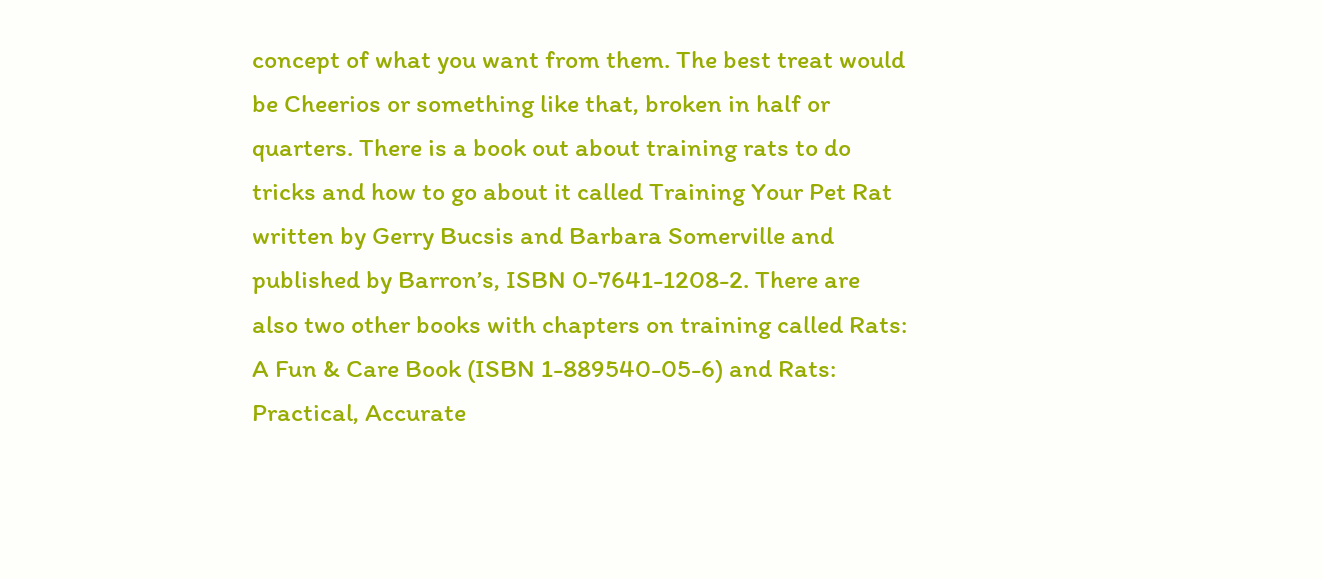concept of what you want from them. The best treat would be Cheerios or something like that, broken in half or quarters. There is a book out about training rats to do tricks and how to go about it called Training Your Pet Rat written by Gerry Bucsis and Barbara Somerville and published by Barron’s, ISBN 0-7641-1208-2. There are also two other books with chapters on training called Rats: A Fun & Care Book (ISBN 1-889540-05-6) and Rats: Practical, Accurate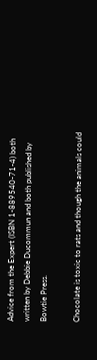Advice from the Expert (ISBN 1-889540-71-4) both written by Debbie Ducommun and both published by Bowtie Press.

Chocolate is toxic to rats and though the animals could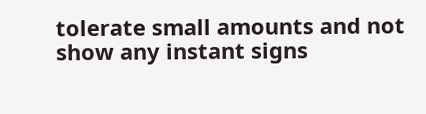tolerate small amounts and not show any instant signs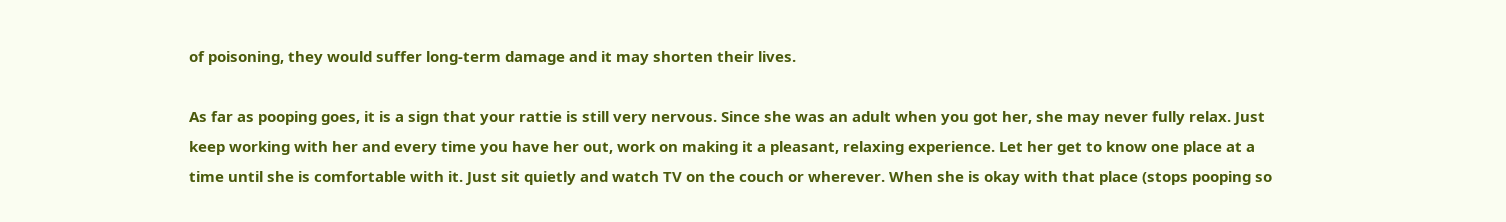of poisoning, they would suffer long-term damage and it may shorten their lives.

As far as pooping goes, it is a sign that your rattie is still very nervous. Since she was an adult when you got her, she may never fully relax. Just keep working with her and every time you have her out, work on making it a pleasant, relaxing experience. Let her get to know one place at a time until she is comfortable with it. Just sit quietly and watch TV on the couch or wherever. When she is okay with that place (stops pooping so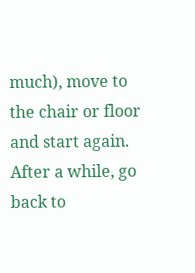much), move to the chair or floor and start again. After a while, go back to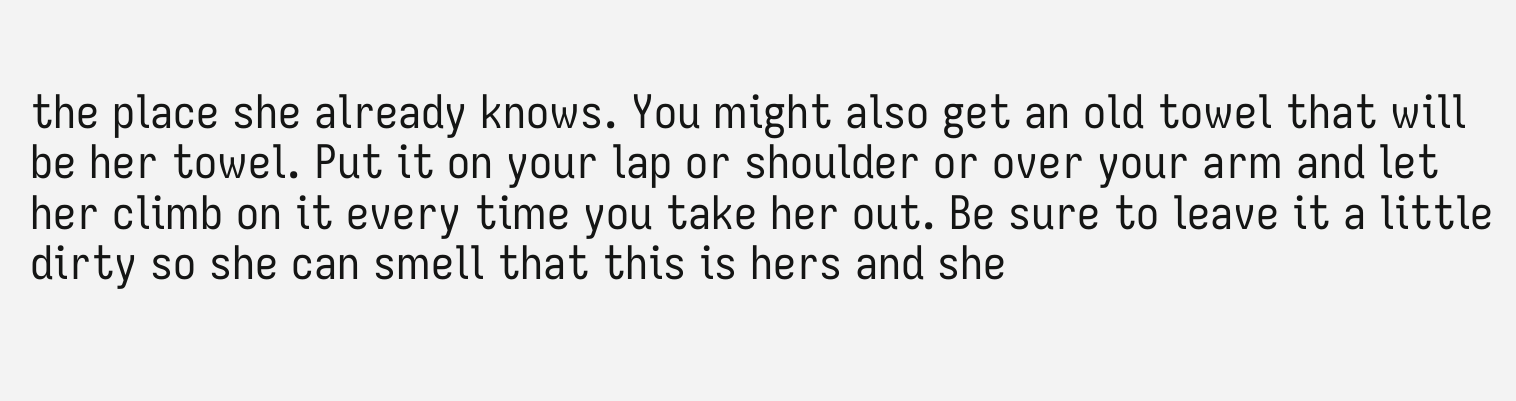the place she already knows. You might also get an old towel that will be her towel. Put it on your lap or shoulder or over your arm and let her climb on it every time you take her out. Be sure to leave it a little dirty so she can smell that this is hers and she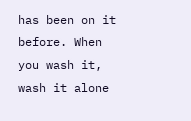has been on it before. When you wash it, wash it alone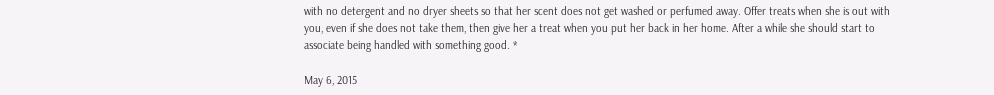with no detergent and no dryer sheets so that her scent does not get washed or perfumed away. Offer treats when she is out with you, even if she does not take them, then give her a treat when you put her back in her home. After a while she should start to associate being handled with something good. *

May 6, 2015